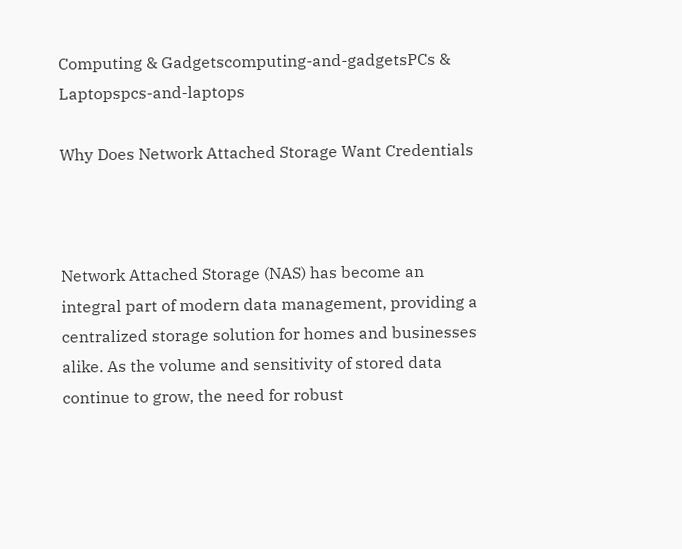Computing & Gadgetscomputing-and-gadgetsPCs & Laptopspcs-and-laptops

Why Does Network Attached Storage Want Credentials



Network Attached Storage (NAS) has become an integral part of modern data management, providing a centralized storage solution for homes and businesses alike. As the volume and sensitivity of stored data continue to grow, the need for robust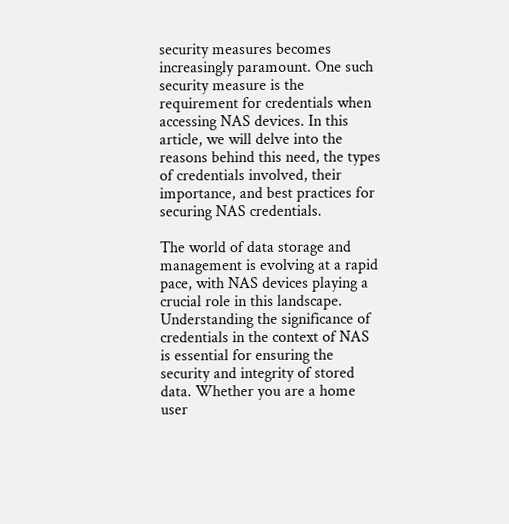security measures becomes increasingly paramount. One such security measure is the requirement for credentials when accessing NAS devices. In this article, we will delve into the reasons behind this need, the types of credentials involved, their importance, and best practices for securing NAS credentials.

The world of data storage and management is evolving at a rapid pace, with NAS devices playing a crucial role in this landscape. Understanding the significance of credentials in the context of NAS is essential for ensuring the security and integrity of stored data. Whether you are a home user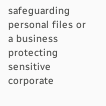safeguarding personal files or a business protecting sensitive corporate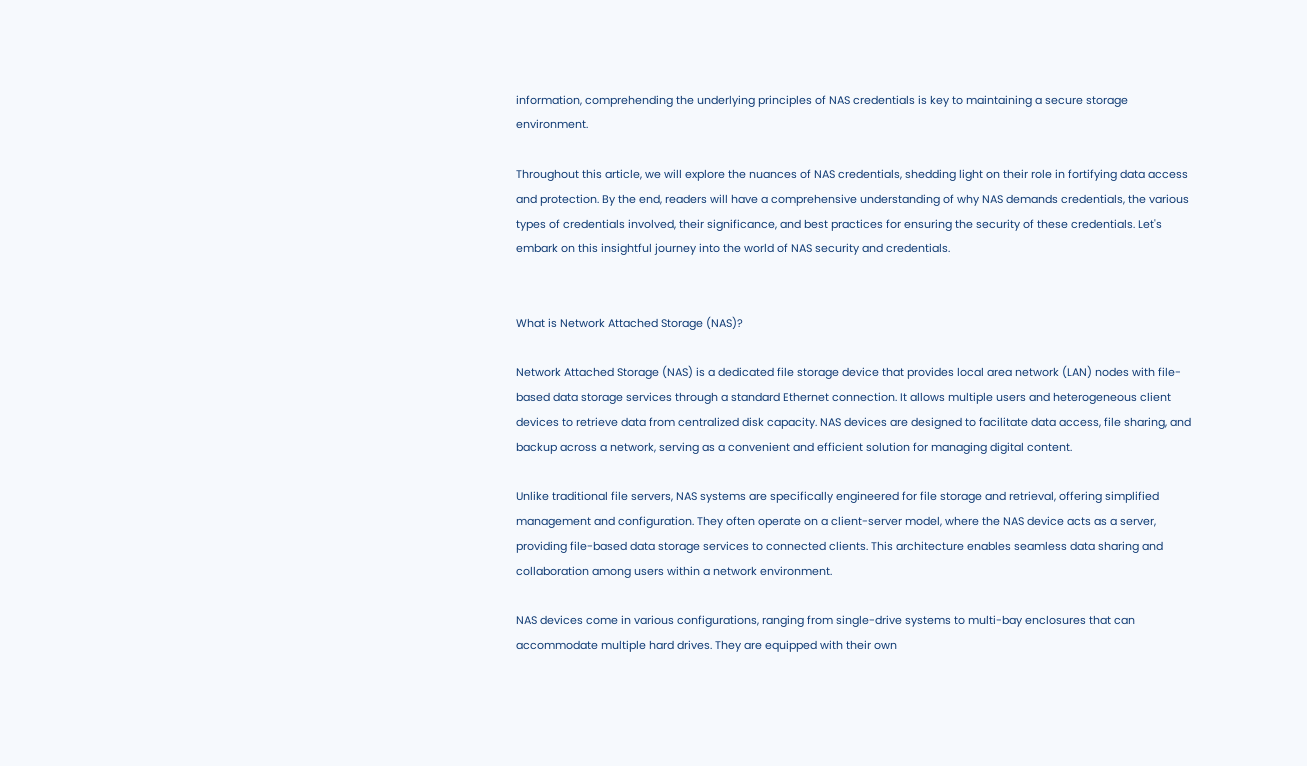information, comprehending the underlying principles of NAS credentials is key to maintaining a secure storage environment.

Throughout this article, we will explore the nuances of NAS credentials, shedding light on their role in fortifying data access and protection. By the end, readers will have a comprehensive understanding of why NAS demands credentials, the various types of credentials involved, their significance, and best practices for ensuring the security of these credentials. Let's embark on this insightful journey into the world of NAS security and credentials.


What is Network Attached Storage (NAS)?

Network Attached Storage (NAS) is a dedicated file storage device that provides local area network (LAN) nodes with file-based data storage services through a standard Ethernet connection. It allows multiple users and heterogeneous client devices to retrieve data from centralized disk capacity. NAS devices are designed to facilitate data access, file sharing, and backup across a network, serving as a convenient and efficient solution for managing digital content.

Unlike traditional file servers, NAS systems are specifically engineered for file storage and retrieval, offering simplified management and configuration. They often operate on a client-server model, where the NAS device acts as a server, providing file-based data storage services to connected clients. This architecture enables seamless data sharing and collaboration among users within a network environment.

NAS devices come in various configurations, ranging from single-drive systems to multi-bay enclosures that can accommodate multiple hard drives. They are equipped with their own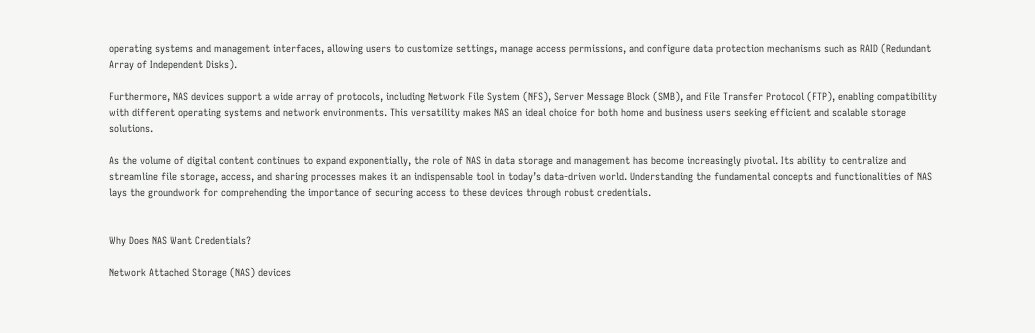operating systems and management interfaces, allowing users to customize settings, manage access permissions, and configure data protection mechanisms such as RAID (Redundant Array of Independent Disks).

Furthermore, NAS devices support a wide array of protocols, including Network File System (NFS), Server Message Block (SMB), and File Transfer Protocol (FTP), enabling compatibility with different operating systems and network environments. This versatility makes NAS an ideal choice for both home and business users seeking efficient and scalable storage solutions.

As the volume of digital content continues to expand exponentially, the role of NAS in data storage and management has become increasingly pivotal. Its ability to centralize and streamline file storage, access, and sharing processes makes it an indispensable tool in today’s data-driven world. Understanding the fundamental concepts and functionalities of NAS lays the groundwork for comprehending the importance of securing access to these devices through robust credentials.


Why Does NAS Want Credentials?

Network Attached Storage (NAS) devices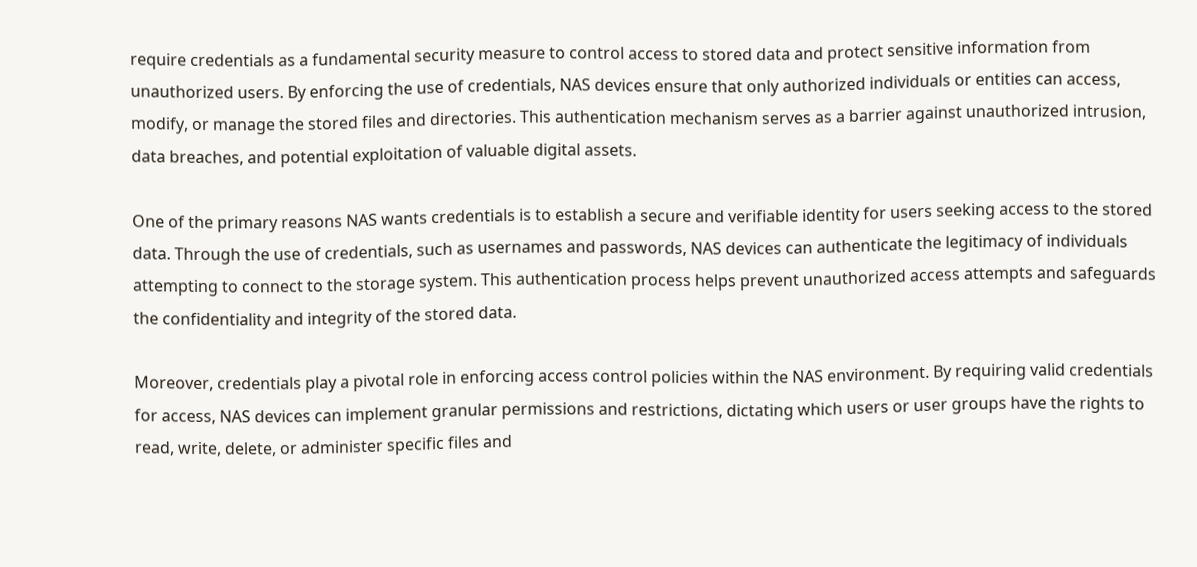require credentials as a fundamental security measure to control access to stored data and protect sensitive information from unauthorized users. By enforcing the use of credentials, NAS devices ensure that only authorized individuals or entities can access, modify, or manage the stored files and directories. This authentication mechanism serves as a barrier against unauthorized intrusion, data breaches, and potential exploitation of valuable digital assets.

One of the primary reasons NAS wants credentials is to establish a secure and verifiable identity for users seeking access to the stored data. Through the use of credentials, such as usernames and passwords, NAS devices can authenticate the legitimacy of individuals attempting to connect to the storage system. This authentication process helps prevent unauthorized access attempts and safeguards the confidentiality and integrity of the stored data.

Moreover, credentials play a pivotal role in enforcing access control policies within the NAS environment. By requiring valid credentials for access, NAS devices can implement granular permissions and restrictions, dictating which users or user groups have the rights to read, write, delete, or administer specific files and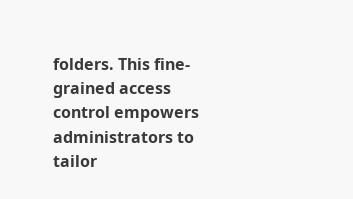folders. This fine-grained access control empowers administrators to tailor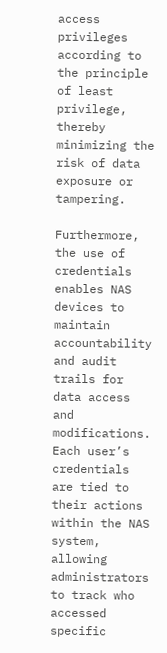access privileges according to the principle of least privilege, thereby minimizing the risk of data exposure or tampering.

Furthermore, the use of credentials enables NAS devices to maintain accountability and audit trails for data access and modifications. Each user’s credentials are tied to their actions within the NAS system, allowing administrators to track who accessed specific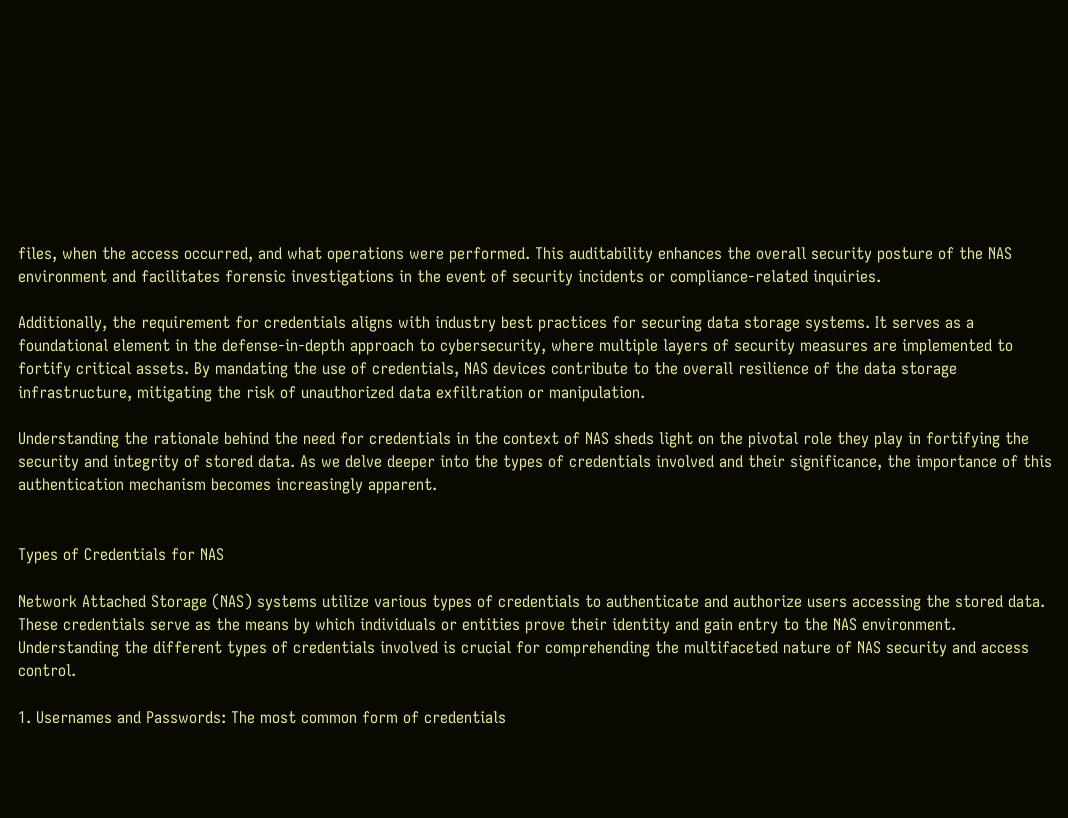files, when the access occurred, and what operations were performed. This auditability enhances the overall security posture of the NAS environment and facilitates forensic investigations in the event of security incidents or compliance-related inquiries.

Additionally, the requirement for credentials aligns with industry best practices for securing data storage systems. It serves as a foundational element in the defense-in-depth approach to cybersecurity, where multiple layers of security measures are implemented to fortify critical assets. By mandating the use of credentials, NAS devices contribute to the overall resilience of the data storage infrastructure, mitigating the risk of unauthorized data exfiltration or manipulation.

Understanding the rationale behind the need for credentials in the context of NAS sheds light on the pivotal role they play in fortifying the security and integrity of stored data. As we delve deeper into the types of credentials involved and their significance, the importance of this authentication mechanism becomes increasingly apparent.


Types of Credentials for NAS

Network Attached Storage (NAS) systems utilize various types of credentials to authenticate and authorize users accessing the stored data. These credentials serve as the means by which individuals or entities prove their identity and gain entry to the NAS environment. Understanding the different types of credentials involved is crucial for comprehending the multifaceted nature of NAS security and access control.

1. Usernames and Passwords: The most common form of credentials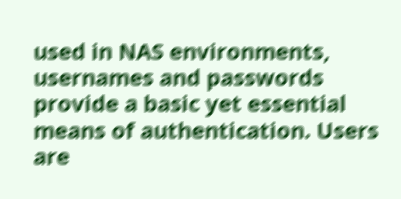used in NAS environments, usernames and passwords provide a basic yet essential means of authentication. Users are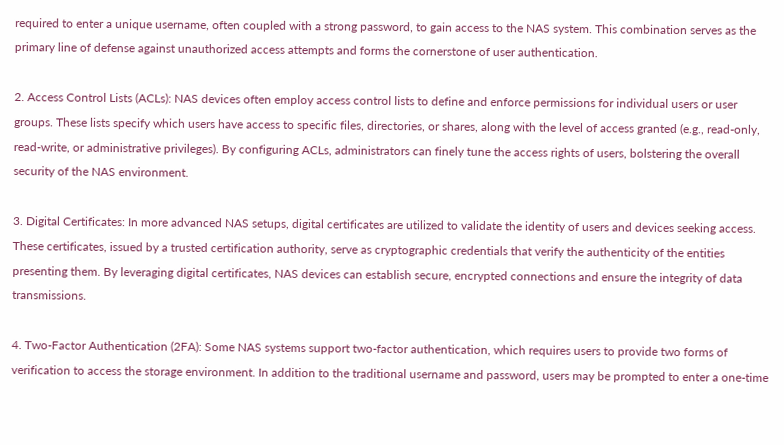required to enter a unique username, often coupled with a strong password, to gain access to the NAS system. This combination serves as the primary line of defense against unauthorized access attempts and forms the cornerstone of user authentication.

2. Access Control Lists (ACLs): NAS devices often employ access control lists to define and enforce permissions for individual users or user groups. These lists specify which users have access to specific files, directories, or shares, along with the level of access granted (e.g., read-only, read-write, or administrative privileges). By configuring ACLs, administrators can finely tune the access rights of users, bolstering the overall security of the NAS environment.

3. Digital Certificates: In more advanced NAS setups, digital certificates are utilized to validate the identity of users and devices seeking access. These certificates, issued by a trusted certification authority, serve as cryptographic credentials that verify the authenticity of the entities presenting them. By leveraging digital certificates, NAS devices can establish secure, encrypted connections and ensure the integrity of data transmissions.

4. Two-Factor Authentication (2FA): Some NAS systems support two-factor authentication, which requires users to provide two forms of verification to access the storage environment. In addition to the traditional username and password, users may be prompted to enter a one-time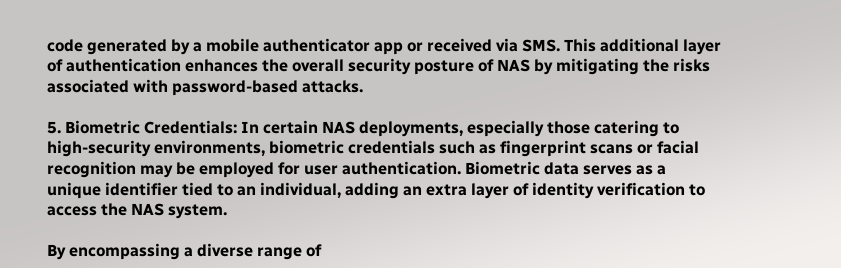code generated by a mobile authenticator app or received via SMS. This additional layer of authentication enhances the overall security posture of NAS by mitigating the risks associated with password-based attacks.

5. Biometric Credentials: In certain NAS deployments, especially those catering to high-security environments, biometric credentials such as fingerprint scans or facial recognition may be employed for user authentication. Biometric data serves as a unique identifier tied to an individual, adding an extra layer of identity verification to access the NAS system.

By encompassing a diverse range of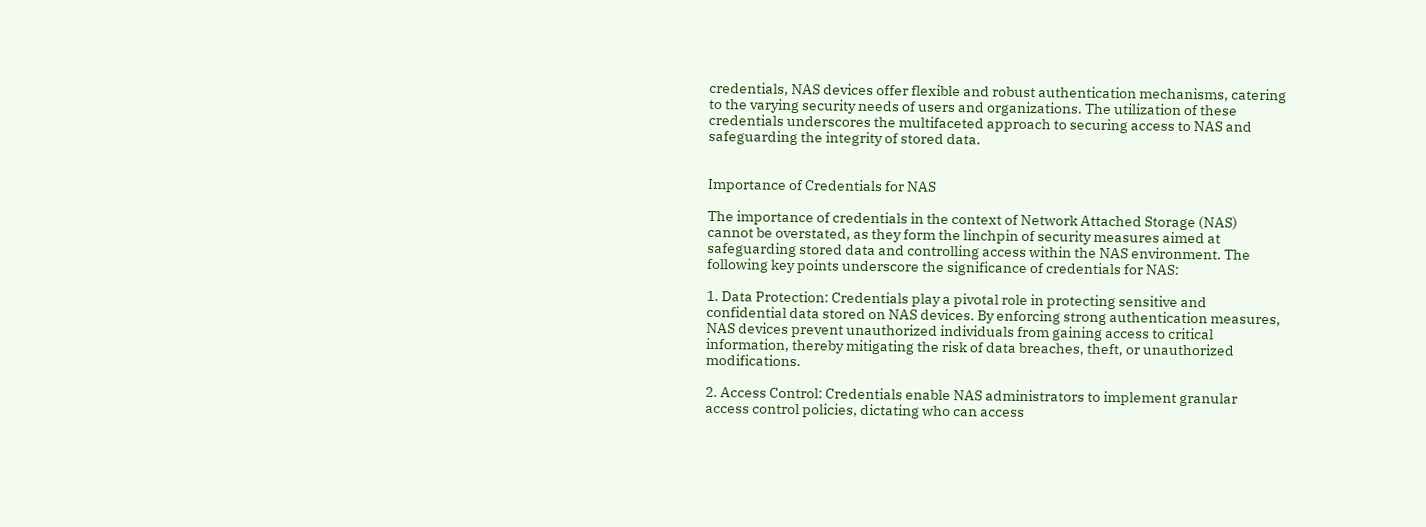credentials, NAS devices offer flexible and robust authentication mechanisms, catering to the varying security needs of users and organizations. The utilization of these credentials underscores the multifaceted approach to securing access to NAS and safeguarding the integrity of stored data.


Importance of Credentials for NAS

The importance of credentials in the context of Network Attached Storage (NAS) cannot be overstated, as they form the linchpin of security measures aimed at safeguarding stored data and controlling access within the NAS environment. The following key points underscore the significance of credentials for NAS:

1. Data Protection: Credentials play a pivotal role in protecting sensitive and confidential data stored on NAS devices. By enforcing strong authentication measures, NAS devices prevent unauthorized individuals from gaining access to critical information, thereby mitigating the risk of data breaches, theft, or unauthorized modifications.

2. Access Control: Credentials enable NAS administrators to implement granular access control policies, dictating who can access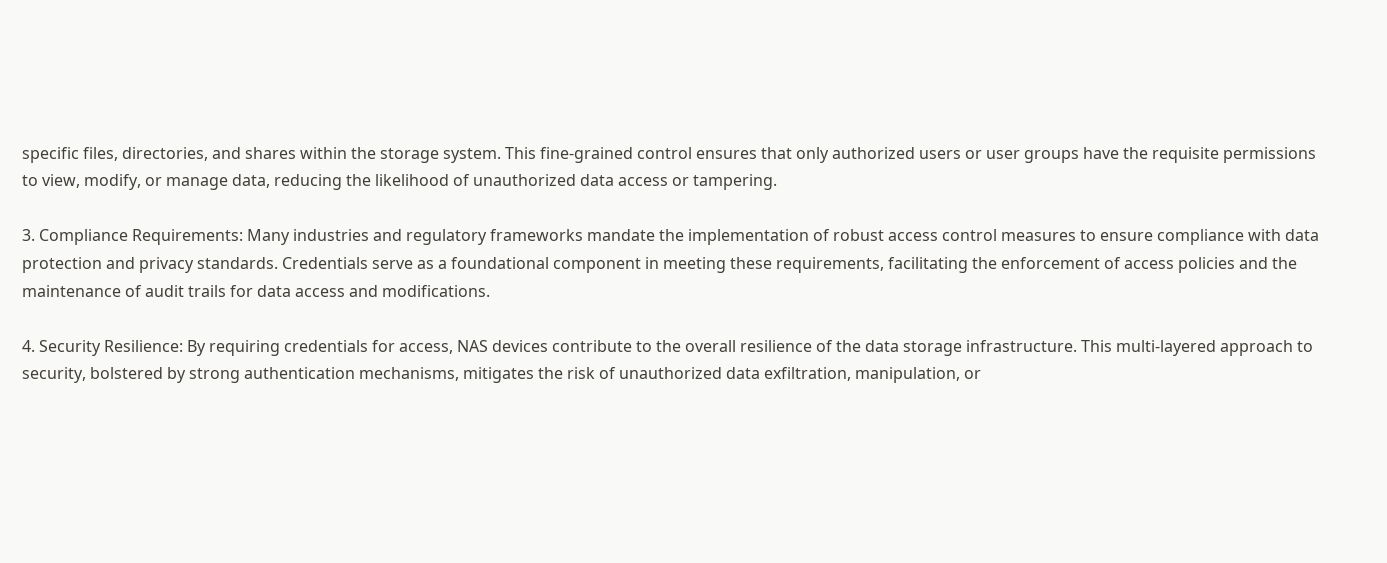specific files, directories, and shares within the storage system. This fine-grained control ensures that only authorized users or user groups have the requisite permissions to view, modify, or manage data, reducing the likelihood of unauthorized data access or tampering.

3. Compliance Requirements: Many industries and regulatory frameworks mandate the implementation of robust access control measures to ensure compliance with data protection and privacy standards. Credentials serve as a foundational component in meeting these requirements, facilitating the enforcement of access policies and the maintenance of audit trails for data access and modifications.

4. Security Resilience: By requiring credentials for access, NAS devices contribute to the overall resilience of the data storage infrastructure. This multi-layered approach to security, bolstered by strong authentication mechanisms, mitigates the risk of unauthorized data exfiltration, manipulation, or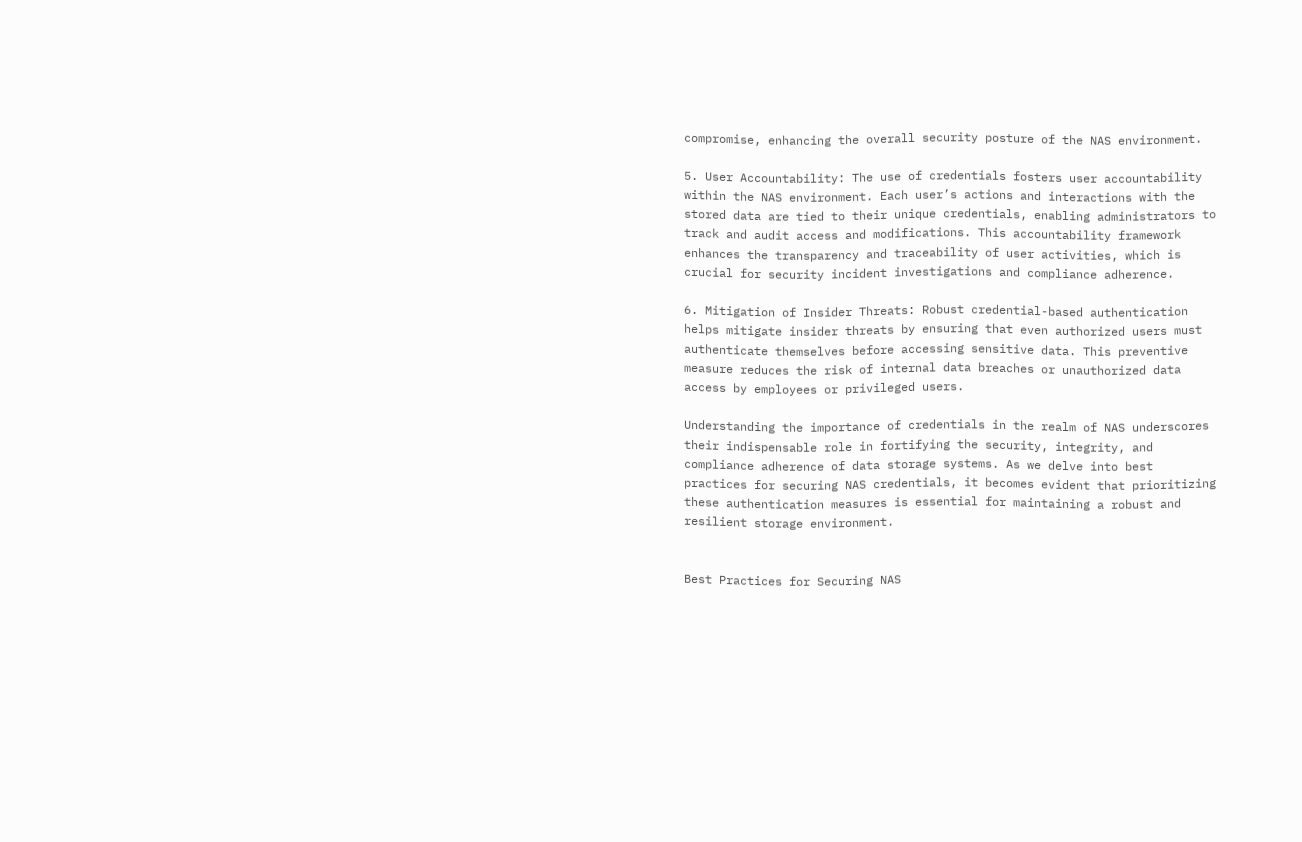compromise, enhancing the overall security posture of the NAS environment.

5. User Accountability: The use of credentials fosters user accountability within the NAS environment. Each user’s actions and interactions with the stored data are tied to their unique credentials, enabling administrators to track and audit access and modifications. This accountability framework enhances the transparency and traceability of user activities, which is crucial for security incident investigations and compliance adherence.

6. Mitigation of Insider Threats: Robust credential-based authentication helps mitigate insider threats by ensuring that even authorized users must authenticate themselves before accessing sensitive data. This preventive measure reduces the risk of internal data breaches or unauthorized data access by employees or privileged users.

Understanding the importance of credentials in the realm of NAS underscores their indispensable role in fortifying the security, integrity, and compliance adherence of data storage systems. As we delve into best practices for securing NAS credentials, it becomes evident that prioritizing these authentication measures is essential for maintaining a robust and resilient storage environment.


Best Practices for Securing NAS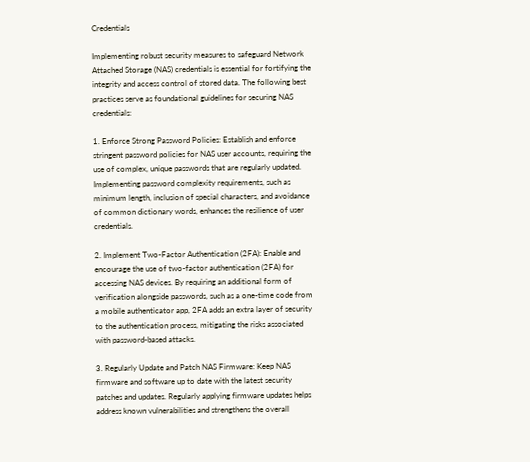Credentials

Implementing robust security measures to safeguard Network Attached Storage (NAS) credentials is essential for fortifying the integrity and access control of stored data. The following best practices serve as foundational guidelines for securing NAS credentials:

1. Enforce Strong Password Policies: Establish and enforce stringent password policies for NAS user accounts, requiring the use of complex, unique passwords that are regularly updated. Implementing password complexity requirements, such as minimum length, inclusion of special characters, and avoidance of common dictionary words, enhances the resilience of user credentials.

2. Implement Two-Factor Authentication (2FA): Enable and encourage the use of two-factor authentication (2FA) for accessing NAS devices. By requiring an additional form of verification alongside passwords, such as a one-time code from a mobile authenticator app, 2FA adds an extra layer of security to the authentication process, mitigating the risks associated with password-based attacks.

3. Regularly Update and Patch NAS Firmware: Keep NAS firmware and software up to date with the latest security patches and updates. Regularly applying firmware updates helps address known vulnerabilities and strengthens the overall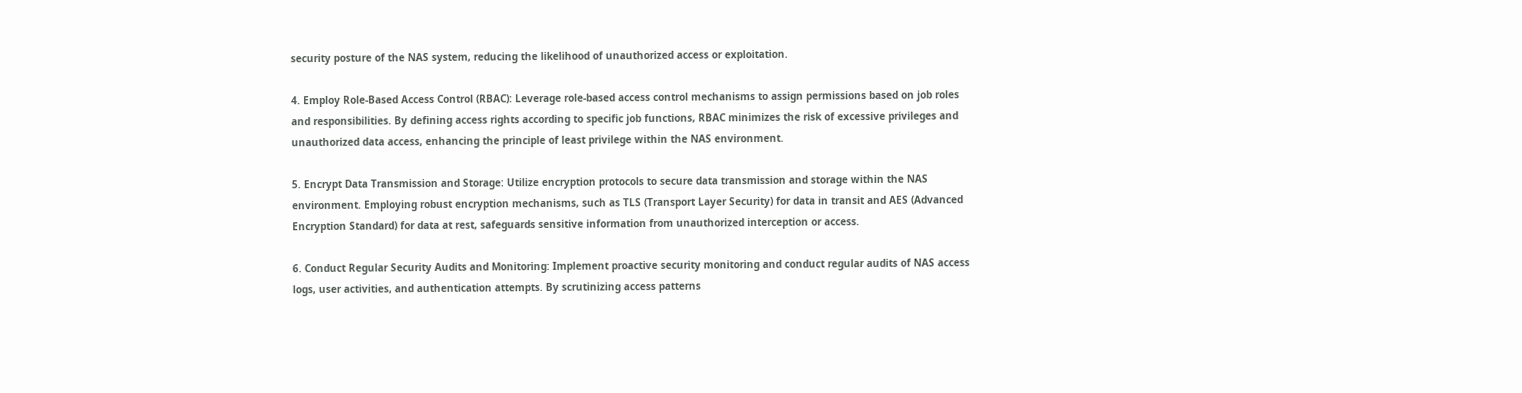security posture of the NAS system, reducing the likelihood of unauthorized access or exploitation.

4. Employ Role-Based Access Control (RBAC): Leverage role-based access control mechanisms to assign permissions based on job roles and responsibilities. By defining access rights according to specific job functions, RBAC minimizes the risk of excessive privileges and unauthorized data access, enhancing the principle of least privilege within the NAS environment.

5. Encrypt Data Transmission and Storage: Utilize encryption protocols to secure data transmission and storage within the NAS environment. Employing robust encryption mechanisms, such as TLS (Transport Layer Security) for data in transit and AES (Advanced Encryption Standard) for data at rest, safeguards sensitive information from unauthorized interception or access.

6. Conduct Regular Security Audits and Monitoring: Implement proactive security monitoring and conduct regular audits of NAS access logs, user activities, and authentication attempts. By scrutinizing access patterns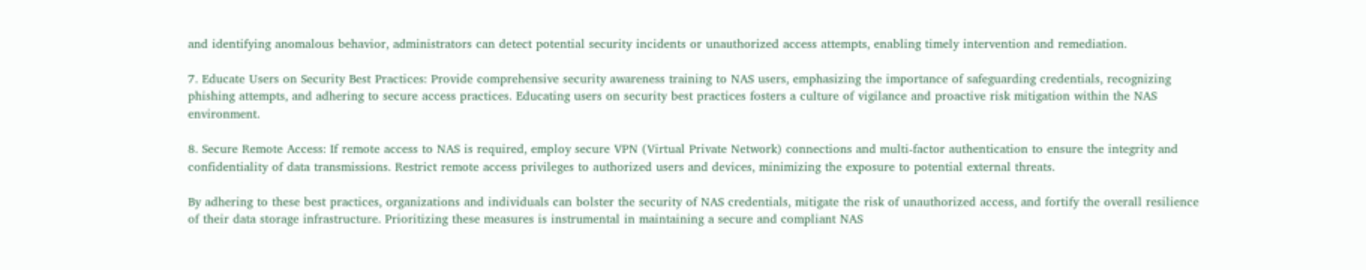and identifying anomalous behavior, administrators can detect potential security incidents or unauthorized access attempts, enabling timely intervention and remediation.

7. Educate Users on Security Best Practices: Provide comprehensive security awareness training to NAS users, emphasizing the importance of safeguarding credentials, recognizing phishing attempts, and adhering to secure access practices. Educating users on security best practices fosters a culture of vigilance and proactive risk mitigation within the NAS environment.

8. Secure Remote Access: If remote access to NAS is required, employ secure VPN (Virtual Private Network) connections and multi-factor authentication to ensure the integrity and confidentiality of data transmissions. Restrict remote access privileges to authorized users and devices, minimizing the exposure to potential external threats.

By adhering to these best practices, organizations and individuals can bolster the security of NAS credentials, mitigate the risk of unauthorized access, and fortify the overall resilience of their data storage infrastructure. Prioritizing these measures is instrumental in maintaining a secure and compliant NAS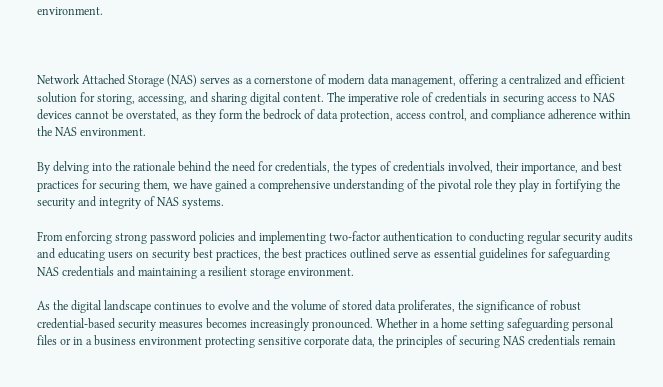environment.



Network Attached Storage (NAS) serves as a cornerstone of modern data management, offering a centralized and efficient solution for storing, accessing, and sharing digital content. The imperative role of credentials in securing access to NAS devices cannot be overstated, as they form the bedrock of data protection, access control, and compliance adherence within the NAS environment.

By delving into the rationale behind the need for credentials, the types of credentials involved, their importance, and best practices for securing them, we have gained a comprehensive understanding of the pivotal role they play in fortifying the security and integrity of NAS systems.

From enforcing strong password policies and implementing two-factor authentication to conducting regular security audits and educating users on security best practices, the best practices outlined serve as essential guidelines for safeguarding NAS credentials and maintaining a resilient storage environment.

As the digital landscape continues to evolve and the volume of stored data proliferates, the significance of robust credential-based security measures becomes increasingly pronounced. Whether in a home setting safeguarding personal files or in a business environment protecting sensitive corporate data, the principles of securing NAS credentials remain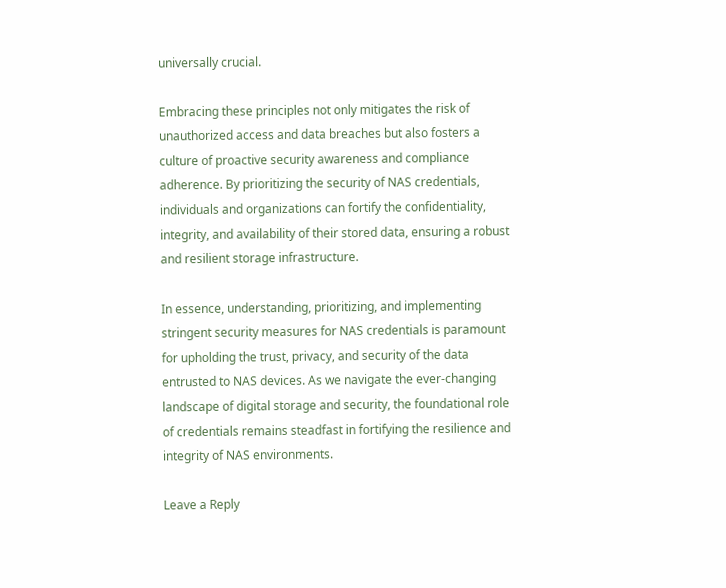universally crucial.

Embracing these principles not only mitigates the risk of unauthorized access and data breaches but also fosters a culture of proactive security awareness and compliance adherence. By prioritizing the security of NAS credentials, individuals and organizations can fortify the confidentiality, integrity, and availability of their stored data, ensuring a robust and resilient storage infrastructure.

In essence, understanding, prioritizing, and implementing stringent security measures for NAS credentials is paramount for upholding the trust, privacy, and security of the data entrusted to NAS devices. As we navigate the ever-changing landscape of digital storage and security, the foundational role of credentials remains steadfast in fortifying the resilience and integrity of NAS environments.

Leave a Reply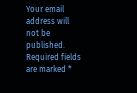Your email address will not be published. Required fields are marked *